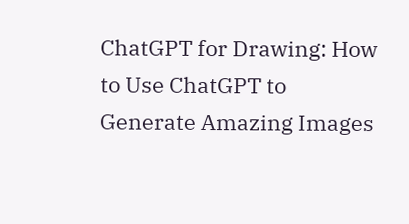ChatGPT for Drawing: How to Use ChatGPT to Generate Amazing Images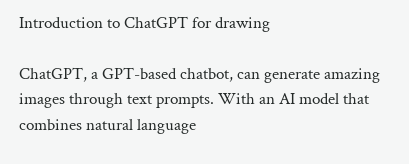Introduction to ChatGPT for drawing

ChatGPT, a GPT-based chatbot, can generate amazing images through text prompts. With an AI model that combines natural language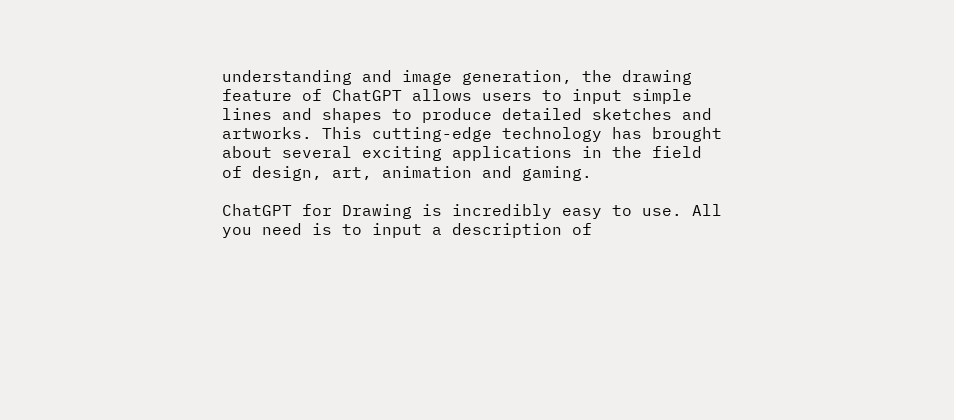understanding and image generation, the drawing feature of ChatGPT allows users to input simple lines and shapes to produce detailed sketches and artworks. This cutting-edge technology has brought about several exciting applications in the field of design, art, animation and gaming.

ChatGPT for Drawing is incredibly easy to use. All you need is to input a description of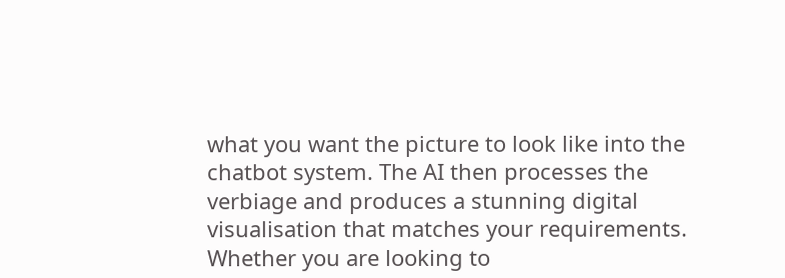what you want the picture to look like into the chatbot system. The AI then processes the verbiage and produces a stunning digital visualisation that matches your requirements. Whether you are looking to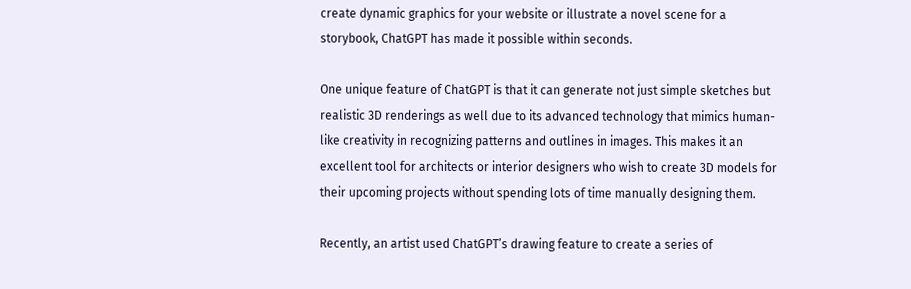create dynamic graphics for your website or illustrate a novel scene for a storybook, ChatGPT has made it possible within seconds.

One unique feature of ChatGPT is that it can generate not just simple sketches but realistic 3D renderings as well due to its advanced technology that mimics human-like creativity in recognizing patterns and outlines in images. This makes it an excellent tool for architects or interior designers who wish to create 3D models for their upcoming projects without spending lots of time manually designing them.

Recently, an artist used ChatGPT’s drawing feature to create a series of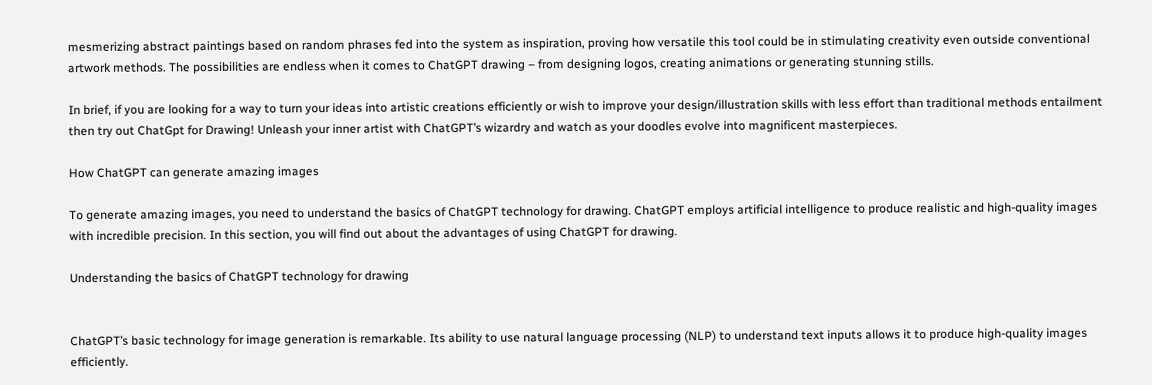mesmerizing abstract paintings based on random phrases fed into the system as inspiration, proving how versatile this tool could be in stimulating creativity even outside conventional artwork methods. The possibilities are endless when it comes to ChatGPT drawing – from designing logos, creating animations or generating stunning stills.

In brief, if you are looking for a way to turn your ideas into artistic creations efficiently or wish to improve your design/illustration skills with less effort than traditional methods entailment then try out ChatGpt for Drawing! Unleash your inner artist with ChatGPT’s wizardry and watch as your doodles evolve into magnificent masterpieces.

How ChatGPT can generate amazing images

To generate amazing images, you need to understand the basics of ChatGPT technology for drawing. ChatGPT employs artificial intelligence to produce realistic and high-quality images with incredible precision. In this section, you will find out about the advantages of using ChatGPT for drawing.

Understanding the basics of ChatGPT technology for drawing


ChatGPT’s basic technology for image generation is remarkable. Its ability to use natural language processing (NLP) to understand text inputs allows it to produce high-quality images efficiently.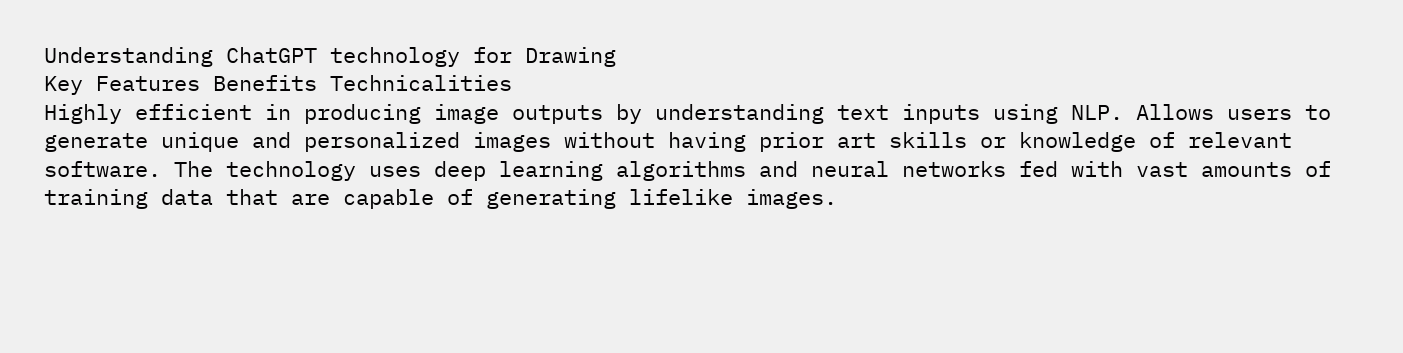Understanding ChatGPT technology for Drawing
Key Features Benefits Technicalities
Highly efficient in producing image outputs by understanding text inputs using NLP. Allows users to generate unique and personalized images without having prior art skills or knowledge of relevant software. The technology uses deep learning algorithms and neural networks fed with vast amounts of training data that are capable of generating lifelike images.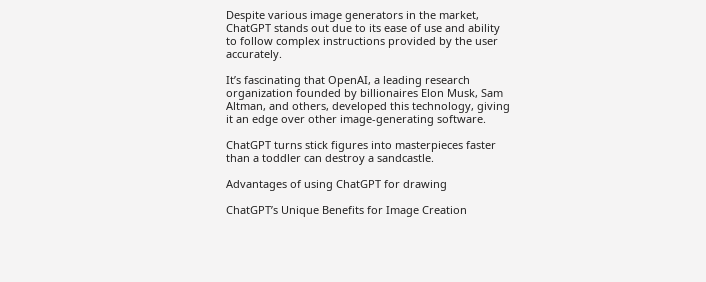Despite various image generators in the market, ChatGPT stands out due to its ease of use and ability to follow complex instructions provided by the user accurately.

It’s fascinating that OpenAI, a leading research organization founded by billionaires Elon Musk, Sam Altman, and others, developed this technology, giving it an edge over other image-generating software.

ChatGPT turns stick figures into masterpieces faster than a toddler can destroy a sandcastle.

Advantages of using ChatGPT for drawing

ChatGPT’s Unique Benefits for Image Creation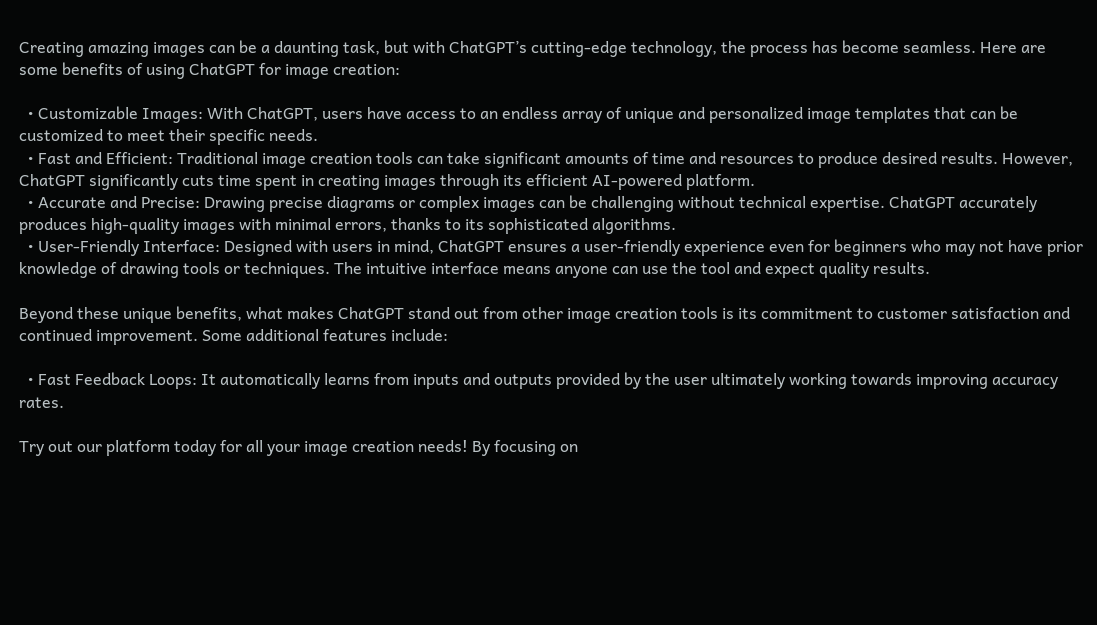Creating amazing images can be a daunting task, but with ChatGPT’s cutting-edge technology, the process has become seamless. Here are some benefits of using ChatGPT for image creation:

  • Customizable Images: With ChatGPT, users have access to an endless array of unique and personalized image templates that can be customized to meet their specific needs.
  • Fast and Efficient: Traditional image creation tools can take significant amounts of time and resources to produce desired results. However, ChatGPT significantly cuts time spent in creating images through its efficient AI-powered platform.
  • Accurate and Precise: Drawing precise diagrams or complex images can be challenging without technical expertise. ChatGPT accurately produces high-quality images with minimal errors, thanks to its sophisticated algorithms.
  • User-Friendly Interface: Designed with users in mind, ChatGPT ensures a user-friendly experience even for beginners who may not have prior knowledge of drawing tools or techniques. The intuitive interface means anyone can use the tool and expect quality results.

Beyond these unique benefits, what makes ChatGPT stand out from other image creation tools is its commitment to customer satisfaction and continued improvement. Some additional features include:

  • Fast Feedback Loops: It automatically learns from inputs and outputs provided by the user ultimately working towards improving accuracy rates.

Try out our platform today for all your image creation needs! By focusing on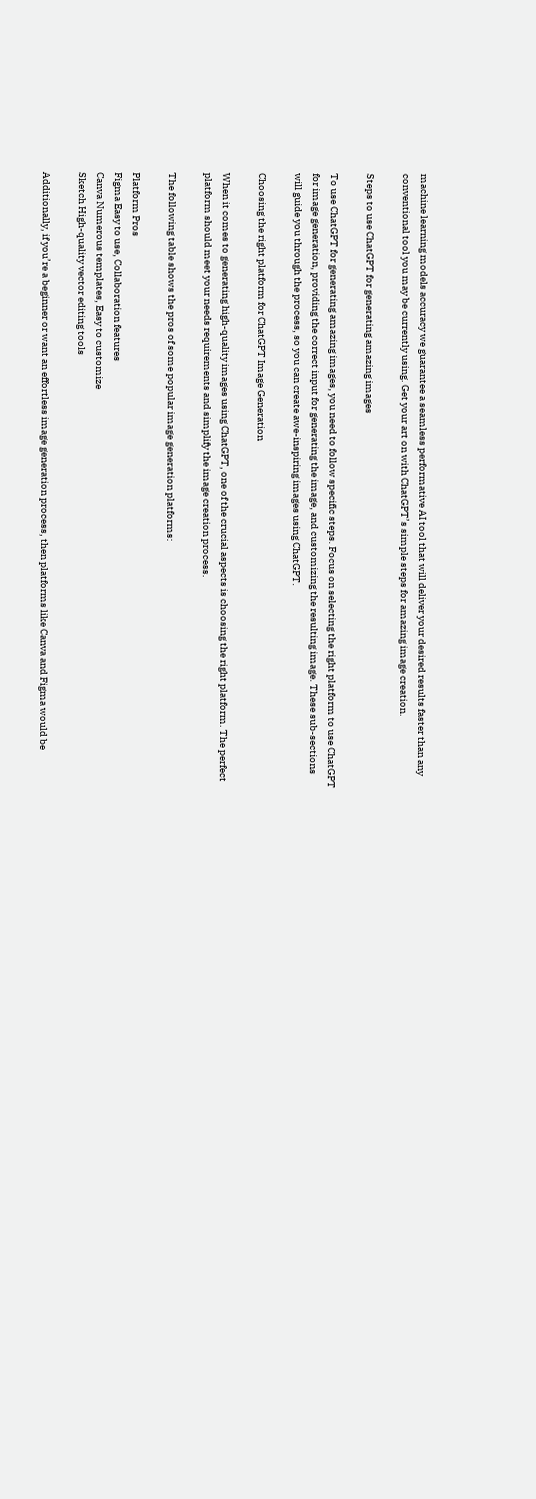machine learning models accuracy we guarantee a seamless performative AI tool that will deliver your desired results faster than any conventional tool you may be currently using. Get your art on with ChatGPT’s simple steps for amazing image creation.

Steps to use ChatGPT for generating amazing images

To use ChatGPT for generating amazing images, you need to follow specific steps. Focus on selecting the right platform to use ChatGPT for image generation, providing the correct input for generating the image, and customizing the resulting image. These sub-sections will guide you through the process, so you can create awe-inspiring images using ChatGPT.

Choosing the right platform for ChatGPT Image Generation

When it comes to generating high-quality images using ChatGPT, one of the crucial aspects is choosing the right platform. The perfect platform should meet your needs requirements and simplify the image creation process.

The following table shows the pros of some popular image generation platforms:

Platform Pros
Figma Easy to use, Collaboration features
Canva Numerous templates, Easy to customize
Sketch High-quality vector editing tools

Additionally, if you’re a beginner or want an effortless image generation process, then platforms like Canva and Figma would be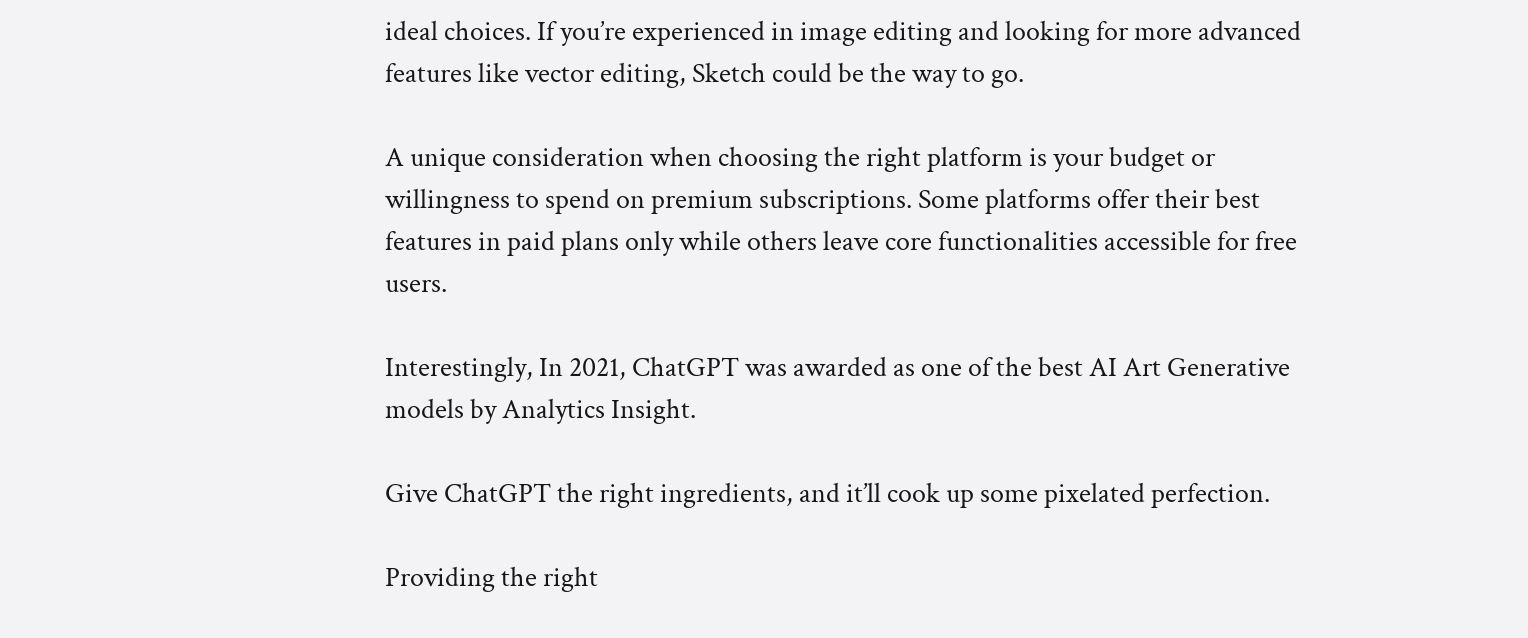ideal choices. If you’re experienced in image editing and looking for more advanced features like vector editing, Sketch could be the way to go.

A unique consideration when choosing the right platform is your budget or willingness to spend on premium subscriptions. Some platforms offer their best features in paid plans only while others leave core functionalities accessible for free users.

Interestingly, In 2021, ChatGPT was awarded as one of the best AI Art Generative models by Analytics Insight.

Give ChatGPT the right ingredients, and it’ll cook up some pixelated perfection.

Providing the right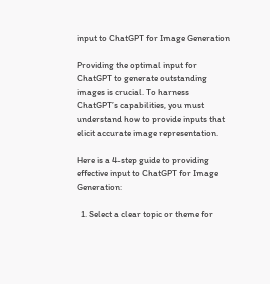input to ChatGPT for Image Generation

Providing the optimal input for ChatGPT to generate outstanding images is crucial. To harness ChatGPT’s capabilities, you must understand how to provide inputs that elicit accurate image representation.

Here is a 4-step guide to providing effective input to ChatGPT for Image Generation:

  1. Select a clear topic or theme for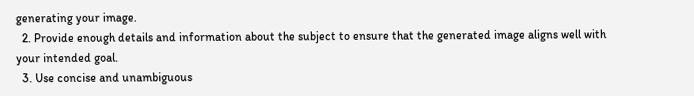generating your image.
  2. Provide enough details and information about the subject to ensure that the generated image aligns well with your intended goal.
  3. Use concise and unambiguous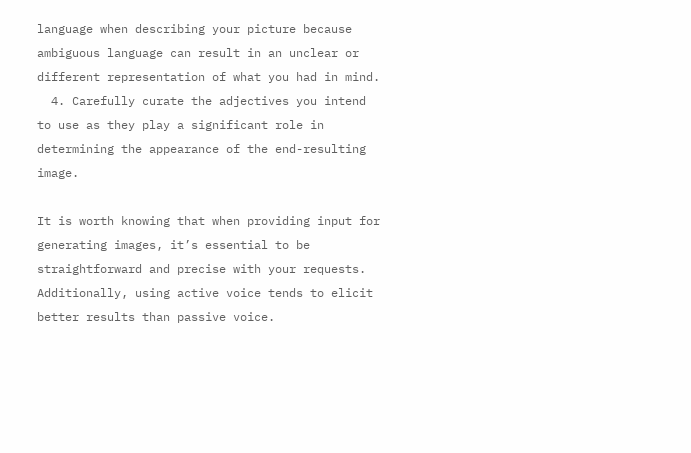language when describing your picture because ambiguous language can result in an unclear or different representation of what you had in mind.
  4. Carefully curate the adjectives you intend to use as they play a significant role in determining the appearance of the end-resulting image.

It is worth knowing that when providing input for generating images, it’s essential to be straightforward and precise with your requests. Additionally, using active voice tends to elicit better results than passive voice.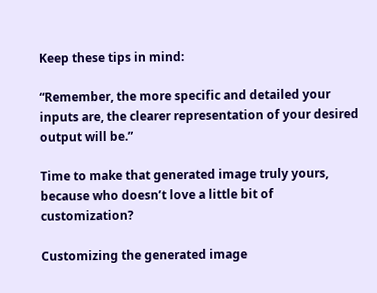Keep these tips in mind:

“Remember, the more specific and detailed your inputs are, the clearer representation of your desired output will be.”

Time to make that generated image truly yours, because who doesn’t love a little bit of customization?

Customizing the generated image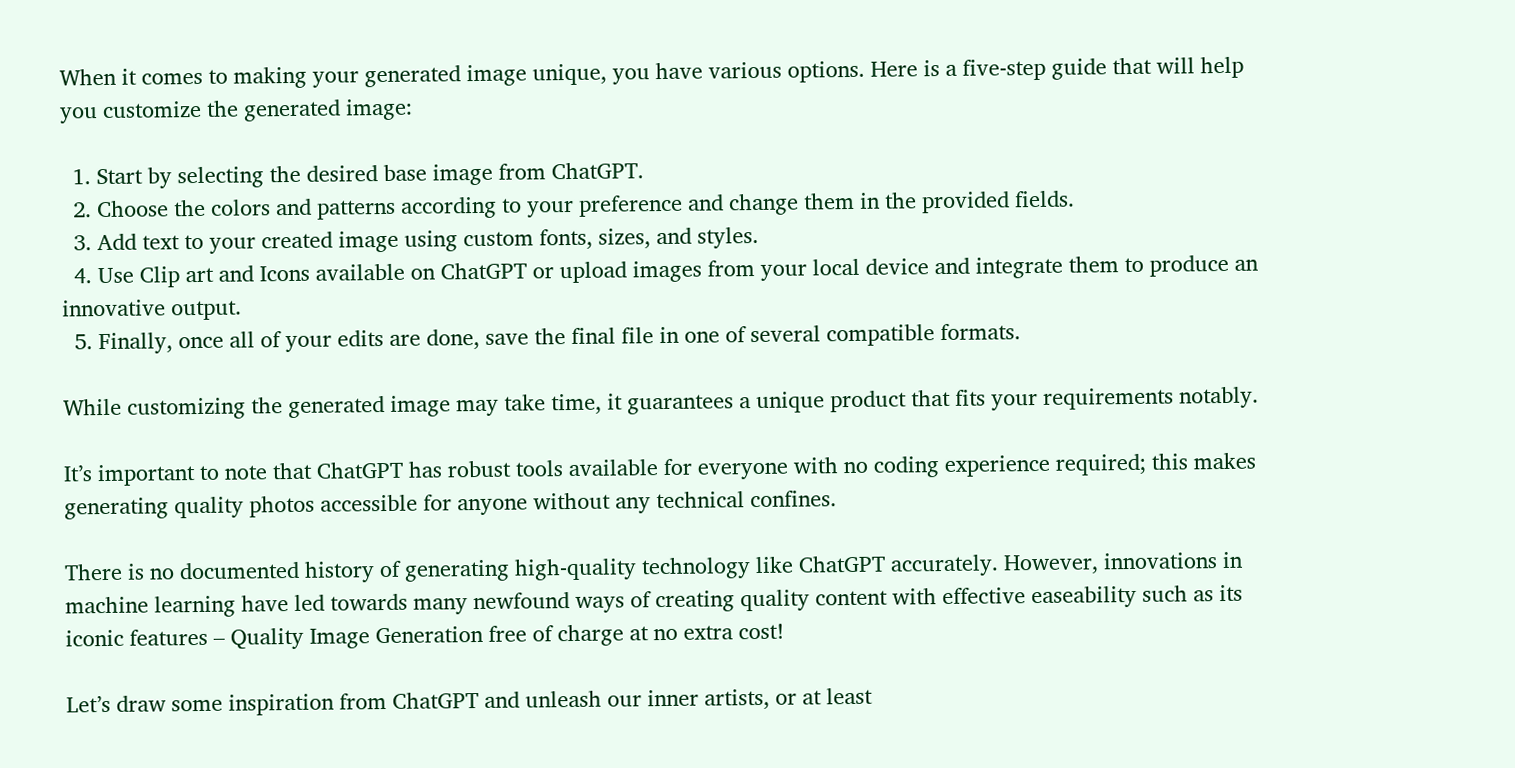When it comes to making your generated image unique, you have various options. Here is a five-step guide that will help you customize the generated image:

  1. Start by selecting the desired base image from ChatGPT.
  2. Choose the colors and patterns according to your preference and change them in the provided fields.
  3. Add text to your created image using custom fonts, sizes, and styles.
  4. Use Clip art and Icons available on ChatGPT or upload images from your local device and integrate them to produce an innovative output.
  5. Finally, once all of your edits are done, save the final file in one of several compatible formats.

While customizing the generated image may take time, it guarantees a unique product that fits your requirements notably.

It’s important to note that ChatGPT has robust tools available for everyone with no coding experience required; this makes generating quality photos accessible for anyone without any technical confines.

There is no documented history of generating high-quality technology like ChatGPT accurately. However, innovations in machine learning have led towards many newfound ways of creating quality content with effective easeability such as its iconic features – Quality Image Generation free of charge at no extra cost!

Let’s draw some inspiration from ChatGPT and unleash our inner artists, or at least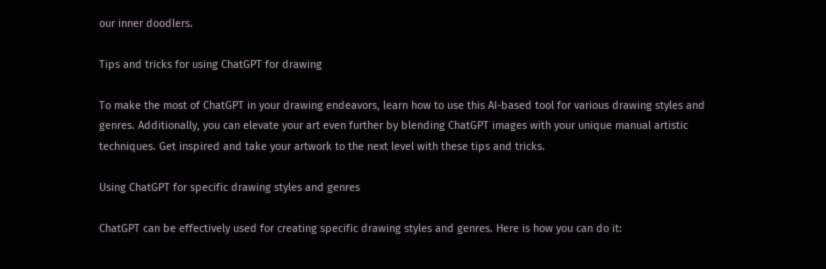our inner doodlers.

Tips and tricks for using ChatGPT for drawing

To make the most of ChatGPT in your drawing endeavors, learn how to use this AI-based tool for various drawing styles and genres. Additionally, you can elevate your art even further by blending ChatGPT images with your unique manual artistic techniques. Get inspired and take your artwork to the next level with these tips and tricks.

Using ChatGPT for specific drawing styles and genres

ChatGPT can be effectively used for creating specific drawing styles and genres. Here is how you can do it: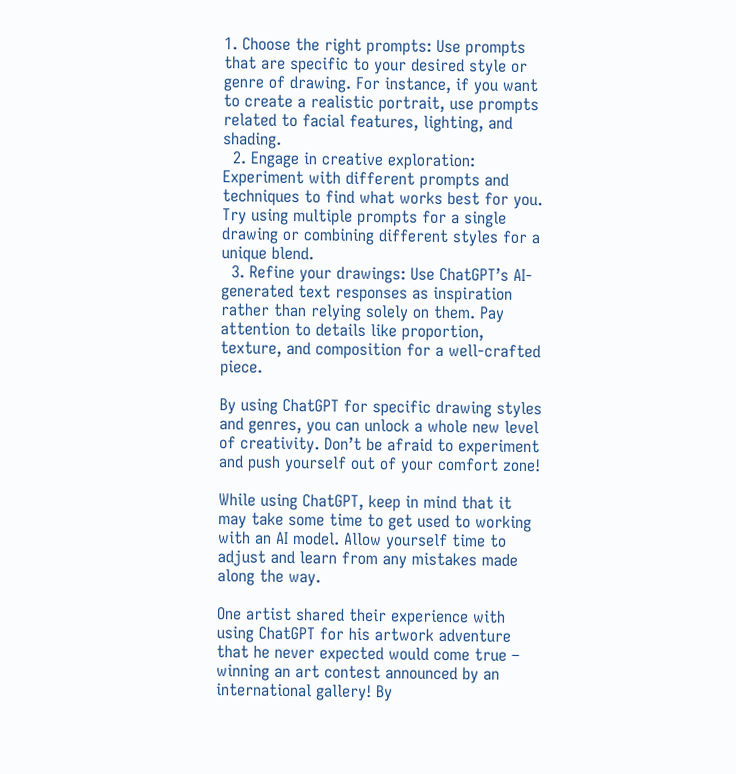1. Choose the right prompts: Use prompts that are specific to your desired style or genre of drawing. For instance, if you want to create a realistic portrait, use prompts related to facial features, lighting, and shading.
  2. Engage in creative exploration: Experiment with different prompts and techniques to find what works best for you. Try using multiple prompts for a single drawing or combining different styles for a unique blend.
  3. Refine your drawings: Use ChatGPT’s AI-generated text responses as inspiration rather than relying solely on them. Pay attention to details like proportion, texture, and composition for a well-crafted piece.

By using ChatGPT for specific drawing styles and genres, you can unlock a whole new level of creativity. Don’t be afraid to experiment and push yourself out of your comfort zone!

While using ChatGPT, keep in mind that it may take some time to get used to working with an AI model. Allow yourself time to adjust and learn from any mistakes made along the way.

One artist shared their experience with using ChatGPT for his artwork adventure that he never expected would come true – winning an art contest announced by an international gallery! By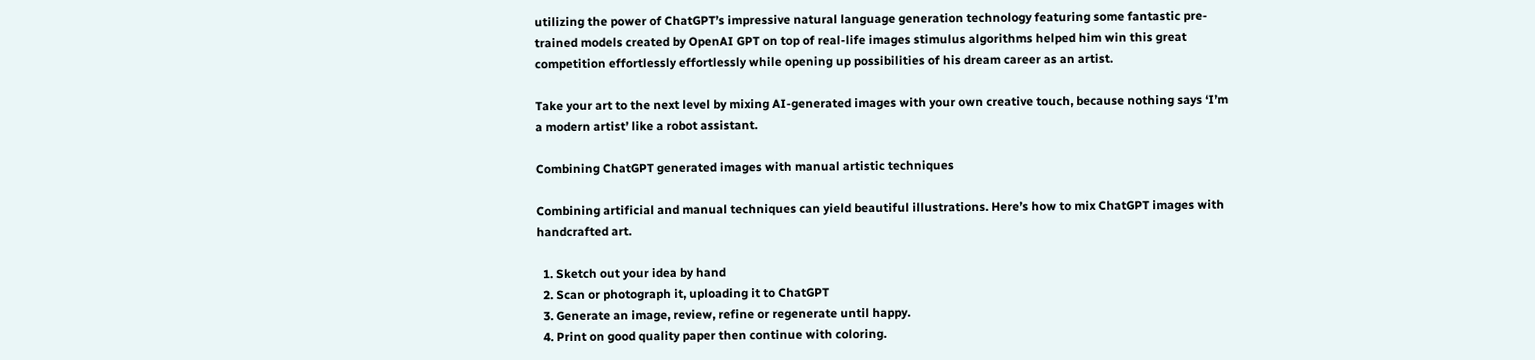utilizing the power of ChatGPT’s impressive natural language generation technology featuring some fantastic pre-trained models created by OpenAI GPT on top of real-life images stimulus algorithms helped him win this great competition effortlessly effortlessly while opening up possibilities of his dream career as an artist.

Take your art to the next level by mixing AI-generated images with your own creative touch, because nothing says ‘I’m a modern artist’ like a robot assistant.

Combining ChatGPT generated images with manual artistic techniques

Combining artificial and manual techniques can yield beautiful illustrations. Here’s how to mix ChatGPT images with handcrafted art.

  1. Sketch out your idea by hand
  2. Scan or photograph it, uploading it to ChatGPT
  3. Generate an image, review, refine or regenerate until happy.
  4. Print on good quality paper then continue with coloring.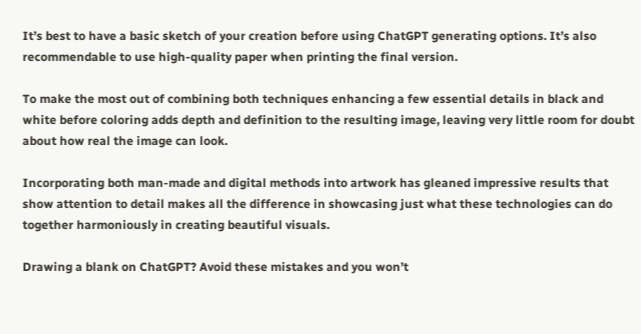It’s best to have a basic sketch of your creation before using ChatGPT generating options. It’s also recommendable to use high-quality paper when printing the final version.

To make the most out of combining both techniques enhancing a few essential details in black and white before coloring adds depth and definition to the resulting image, leaving very little room for doubt about how real the image can look.

Incorporating both man-made and digital methods into artwork has gleaned impressive results that show attention to detail makes all the difference in showcasing just what these technologies can do together harmoniously in creating beautiful visuals.

Drawing a blank on ChatGPT? Avoid these mistakes and you won’t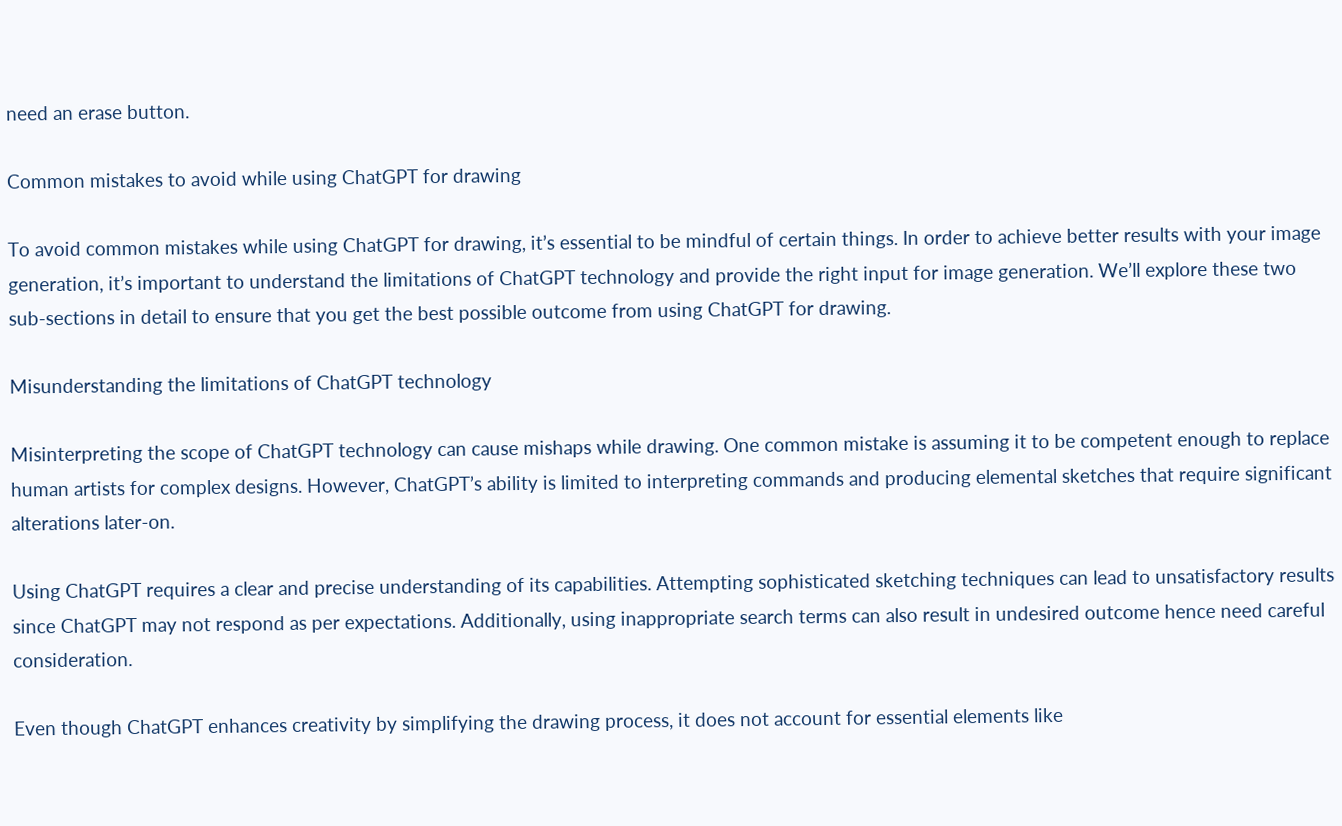need an erase button.

Common mistakes to avoid while using ChatGPT for drawing

To avoid common mistakes while using ChatGPT for drawing, it’s essential to be mindful of certain things. In order to achieve better results with your image generation, it’s important to understand the limitations of ChatGPT technology and provide the right input for image generation. We’ll explore these two sub-sections in detail to ensure that you get the best possible outcome from using ChatGPT for drawing.

Misunderstanding the limitations of ChatGPT technology

Misinterpreting the scope of ChatGPT technology can cause mishaps while drawing. One common mistake is assuming it to be competent enough to replace human artists for complex designs. However, ChatGPT’s ability is limited to interpreting commands and producing elemental sketches that require significant alterations later-on.

Using ChatGPT requires a clear and precise understanding of its capabilities. Attempting sophisticated sketching techniques can lead to unsatisfactory results since ChatGPT may not respond as per expectations. Additionally, using inappropriate search terms can also result in undesired outcome hence need careful consideration.

Even though ChatGPT enhances creativity by simplifying the drawing process, it does not account for essential elements like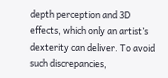depth perception and 3D effects, which only an artist’s dexterity can deliver. To avoid such discrepancies,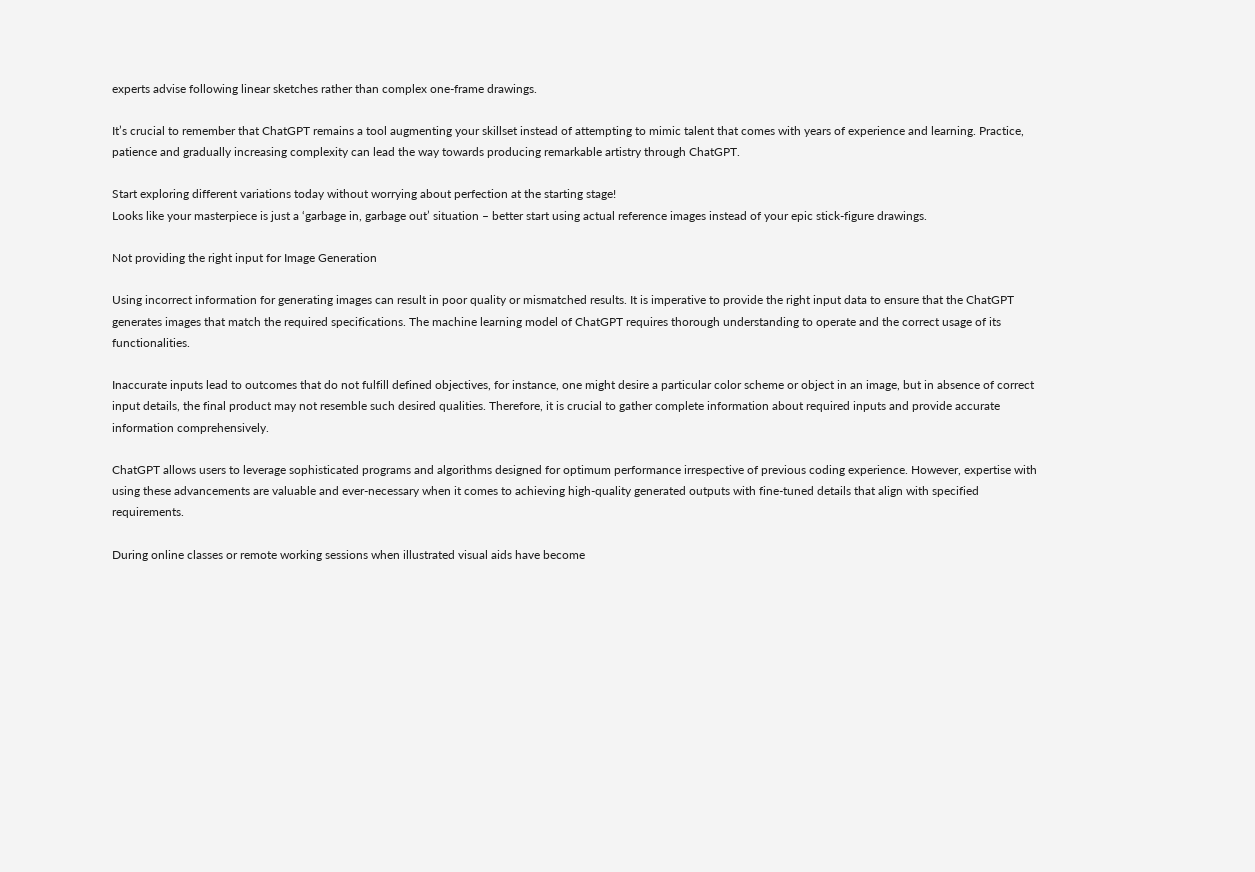experts advise following linear sketches rather than complex one-frame drawings.

It’s crucial to remember that ChatGPT remains a tool augmenting your skillset instead of attempting to mimic talent that comes with years of experience and learning. Practice, patience and gradually increasing complexity can lead the way towards producing remarkable artistry through ChatGPT.

Start exploring different variations today without worrying about perfection at the starting stage!
Looks like your masterpiece is just a ‘garbage in, garbage out’ situation – better start using actual reference images instead of your epic stick-figure drawings.

Not providing the right input for Image Generation

Using incorrect information for generating images can result in poor quality or mismatched results. It is imperative to provide the right input data to ensure that the ChatGPT generates images that match the required specifications. The machine learning model of ChatGPT requires thorough understanding to operate and the correct usage of its functionalities.

Inaccurate inputs lead to outcomes that do not fulfill defined objectives, for instance, one might desire a particular color scheme or object in an image, but in absence of correct input details, the final product may not resemble such desired qualities. Therefore, it is crucial to gather complete information about required inputs and provide accurate information comprehensively.

ChatGPT allows users to leverage sophisticated programs and algorithms designed for optimum performance irrespective of previous coding experience. However, expertise with using these advancements are valuable and ever-necessary when it comes to achieving high-quality generated outputs with fine-tuned details that align with specified requirements.

During online classes or remote working sessions when illustrated visual aids have become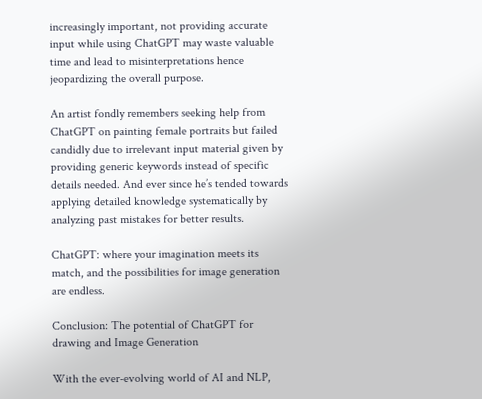increasingly important, not providing accurate input while using ChatGPT may waste valuable time and lead to misinterpretations hence jeopardizing the overall purpose.

An artist fondly remembers seeking help from ChatGPT on painting female portraits but failed candidly due to irrelevant input material given by providing generic keywords instead of specific details needed. And ever since he’s tended towards applying detailed knowledge systematically by analyzing past mistakes for better results.

ChatGPT: where your imagination meets its match, and the possibilities for image generation are endless.

Conclusion: The potential of ChatGPT for drawing and Image Generation

With the ever-evolving world of AI and NLP,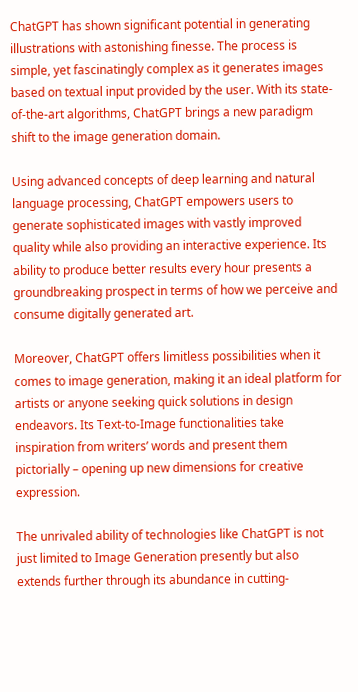ChatGPT has shown significant potential in generating illustrations with astonishing finesse. The process is simple, yet fascinatingly complex as it generates images based on textual input provided by the user. With its state-of-the-art algorithms, ChatGPT brings a new paradigm shift to the image generation domain.

Using advanced concepts of deep learning and natural language processing, ChatGPT empowers users to generate sophisticated images with vastly improved quality while also providing an interactive experience. Its ability to produce better results every hour presents a groundbreaking prospect in terms of how we perceive and consume digitally generated art.

Moreover, ChatGPT offers limitless possibilities when it comes to image generation, making it an ideal platform for artists or anyone seeking quick solutions in design endeavors. Its Text-to-Image functionalities take inspiration from writers’ words and present them pictorially – opening up new dimensions for creative expression.

The unrivaled ability of technologies like ChatGPT is not just limited to Image Generation presently but also extends further through its abundance in cutting-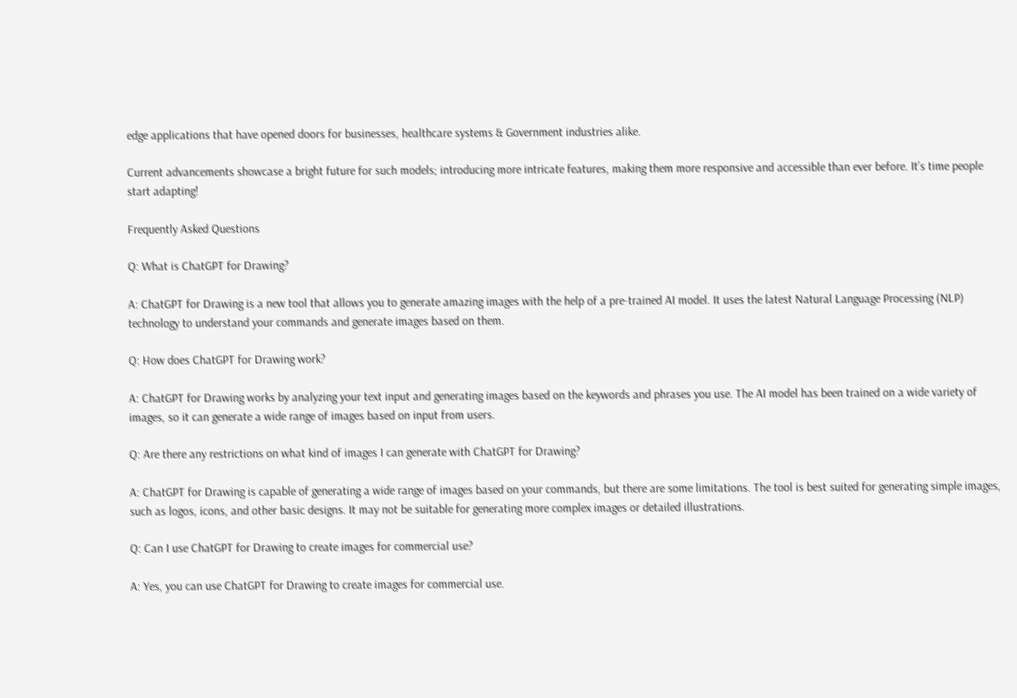edge applications that have opened doors for businesses, healthcare systems & Government industries alike.

Current advancements showcase a bright future for such models; introducing more intricate features, making them more responsive and accessible than ever before. It’s time people start adapting!

Frequently Asked Questions

Q: What is ChatGPT for Drawing?

A: ChatGPT for Drawing is a new tool that allows you to generate amazing images with the help of a pre-trained AI model. It uses the latest Natural Language Processing (NLP) technology to understand your commands and generate images based on them.

Q: How does ChatGPT for Drawing work?

A: ChatGPT for Drawing works by analyzing your text input and generating images based on the keywords and phrases you use. The AI model has been trained on a wide variety of images, so it can generate a wide range of images based on input from users.

Q: Are there any restrictions on what kind of images I can generate with ChatGPT for Drawing?

A: ChatGPT for Drawing is capable of generating a wide range of images based on your commands, but there are some limitations. The tool is best suited for generating simple images, such as logos, icons, and other basic designs. It may not be suitable for generating more complex images or detailed illustrations.

Q: Can I use ChatGPT for Drawing to create images for commercial use?

A: Yes, you can use ChatGPT for Drawing to create images for commercial use.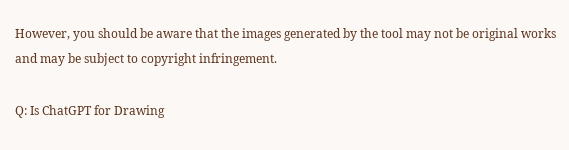However, you should be aware that the images generated by the tool may not be original works and may be subject to copyright infringement.

Q: Is ChatGPT for Drawing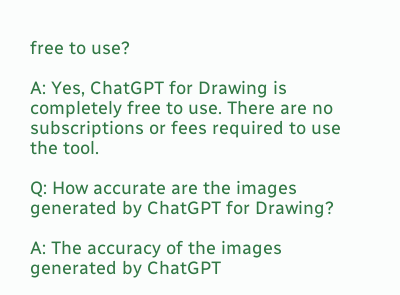free to use?

A: Yes, ChatGPT for Drawing is completely free to use. There are no subscriptions or fees required to use the tool.

Q: How accurate are the images generated by ChatGPT for Drawing?

A: The accuracy of the images generated by ChatGPT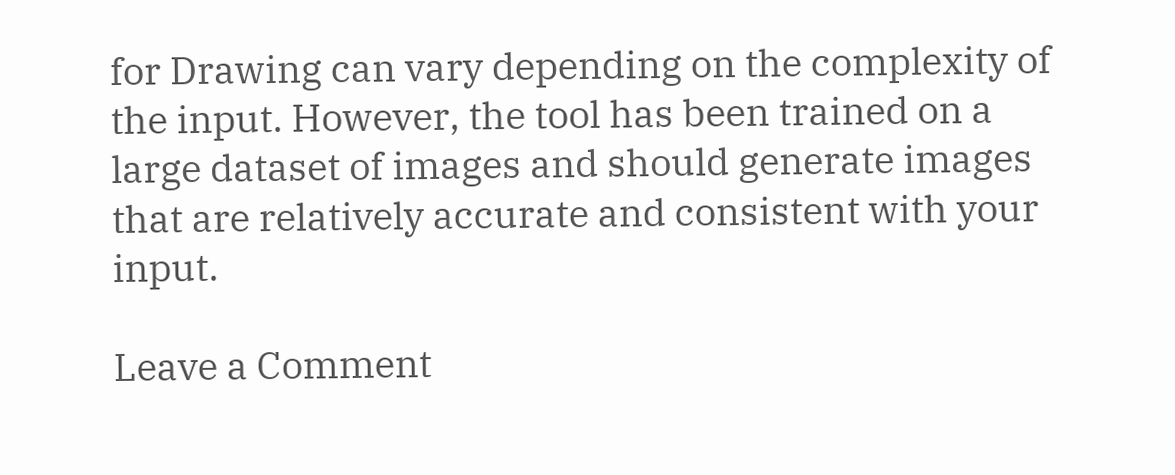for Drawing can vary depending on the complexity of the input. However, the tool has been trained on a large dataset of images and should generate images that are relatively accurate and consistent with your input.

Leave a Comment